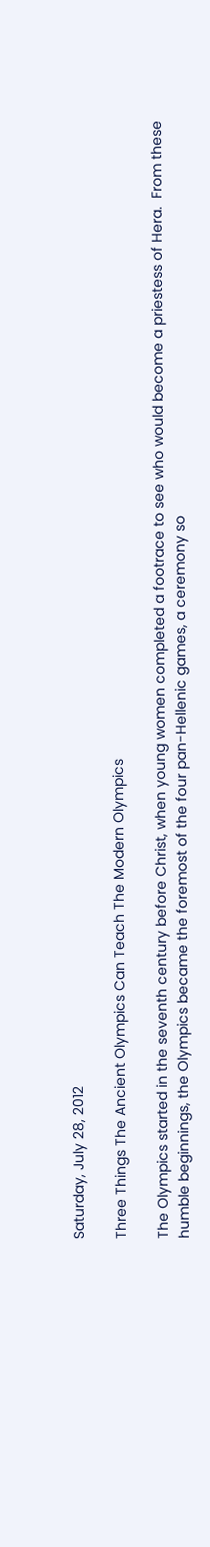Saturday, July 28, 2012

Three Things The Ancient Olympics Can Teach The Modern Olympics

The Olympics started in the seventh century before Christ, when young women completed a footrace to see who would become a priestess of Hera.  From these humble beginnings, the Olympics became the foremost of the four pan-Hellenic games, a ceremony so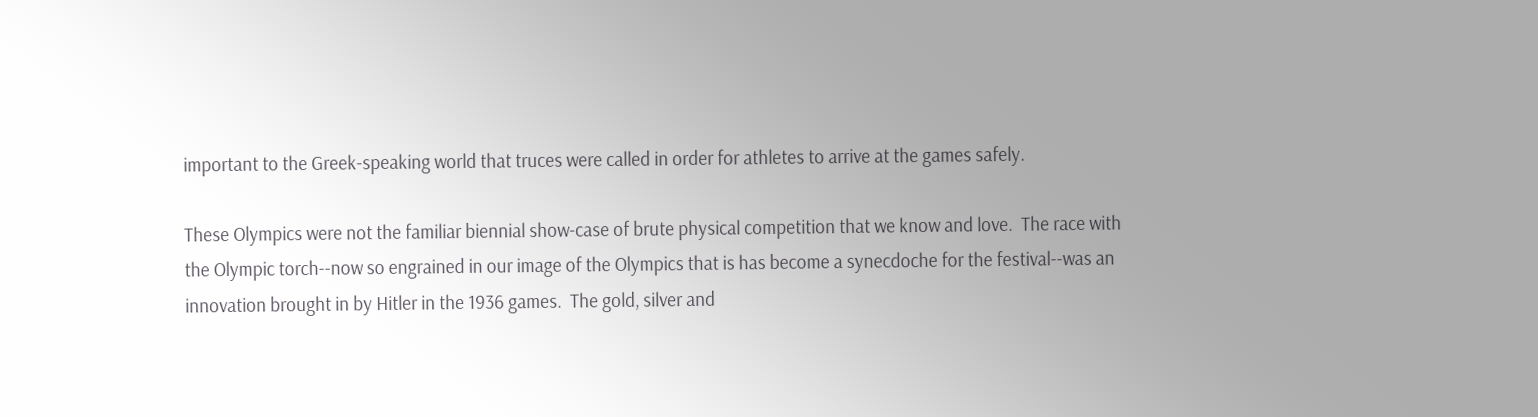important to the Greek-speaking world that truces were called in order for athletes to arrive at the games safely.

These Olympics were not the familiar biennial show-case of brute physical competition that we know and love.  The race with the Olympic torch--now so engrained in our image of the Olympics that is has become a synecdoche for the festival--was an innovation brought in by Hitler in the 1936 games.  The gold, silver and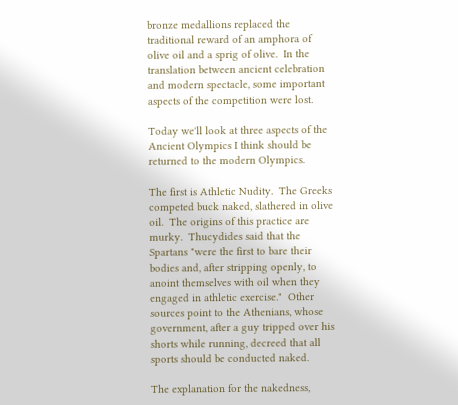bronze medallions replaced the traditional reward of an amphora of olive oil and a sprig of olive.  In the translation between ancient celebration and modern spectacle, some important aspects of the competition were lost.

Today we'll look at three aspects of the Ancient Olympics I think should be returned to the modern Olympics.

The first is Athletic Nudity.  The Greeks competed buck naked, slathered in olive oil.  The origins of this practice are murky.  Thucydides said that the Spartans "were the first to bare their bodies and, after stripping openly, to anoint themselves with oil when they engaged in athletic exercise."  Other sources point to the Athenians, whose government, after a guy tripped over his shorts while running, decreed that all sports should be conducted naked.

The explanation for the nakedness,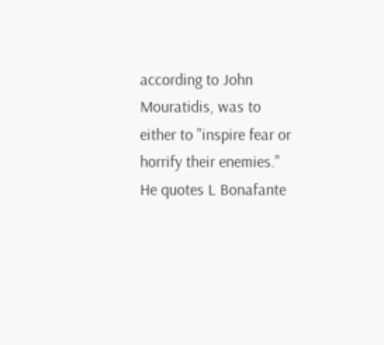according to John Mouratidis, was to either to "inspire fear or horrify their enemies."  He quotes L Bonafante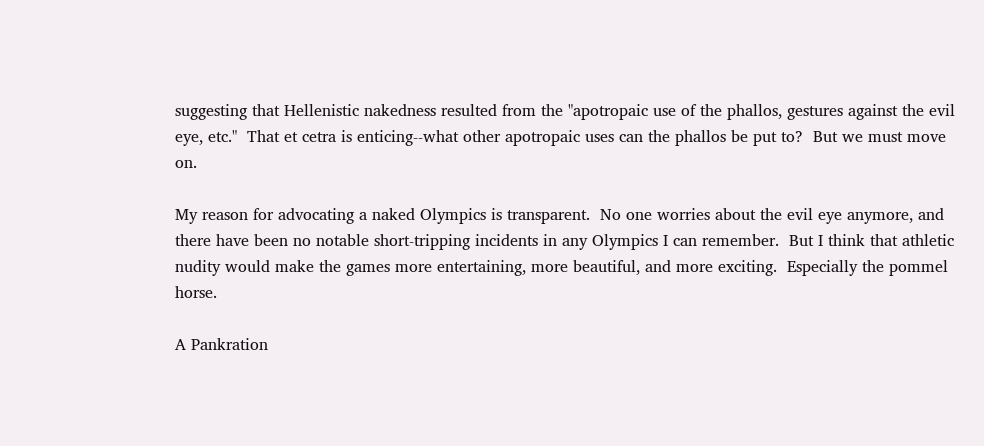suggesting that Hellenistic nakedness resulted from the "apotropaic use of the phallos, gestures against the evil eye, etc."  That et cetra is enticing--what other apotropaic uses can the phallos be put to?  But we must move on.

My reason for advocating a naked Olympics is transparent.  No one worries about the evil eye anymore, and there have been no notable short-tripping incidents in any Olympics I can remember.  But I think that athletic nudity would make the games more entertaining, more beautiful, and more exciting.  Especially the pommel horse.

A Pankration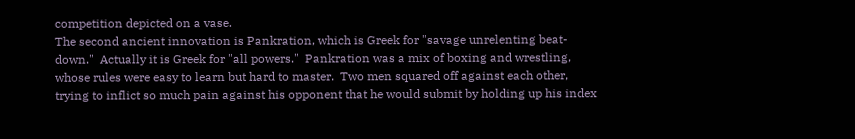competition depicted on a vase.
The second ancient innovation is Pankration, which is Greek for "savage unrelenting beat-down."  Actually it is Greek for "all powers."  Pankration was a mix of boxing and wrestling, whose rules were easy to learn but hard to master.  Two men squared off against each other, trying to inflict so much pain against his opponent that he would submit by holding up his index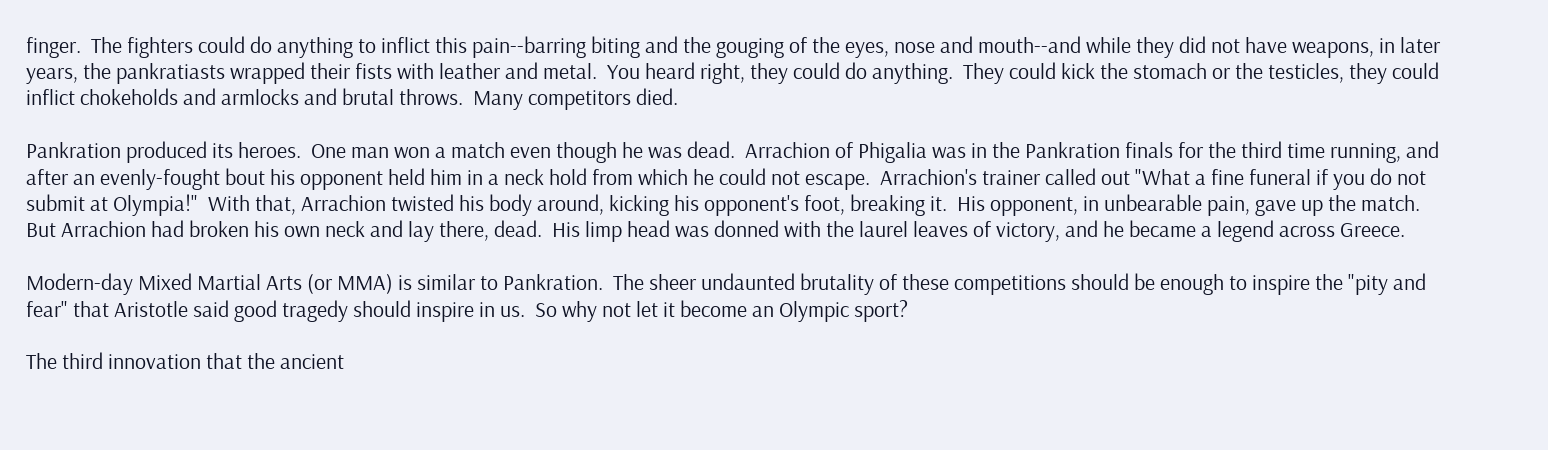finger.  The fighters could do anything to inflict this pain--barring biting and the gouging of the eyes, nose and mouth--and while they did not have weapons, in later years, the pankratiasts wrapped their fists with leather and metal.  You heard right, they could do anything.  They could kick the stomach or the testicles, they could inflict chokeholds and armlocks and brutal throws.  Many competitors died.

Pankration produced its heroes.  One man won a match even though he was dead.  Arrachion of Phigalia was in the Pankration finals for the third time running, and after an evenly-fought bout his opponent held him in a neck hold from which he could not escape.  Arrachion's trainer called out "What a fine funeral if you do not submit at Olympia!"  With that, Arrachion twisted his body around, kicking his opponent's foot, breaking it.  His opponent, in unbearable pain, gave up the match.  But Arrachion had broken his own neck and lay there, dead.  His limp head was donned with the laurel leaves of victory, and he became a legend across Greece.

Modern-day Mixed Martial Arts (or MMA) is similar to Pankration.  The sheer undaunted brutality of these competitions should be enough to inspire the "pity and fear" that Aristotle said good tragedy should inspire in us.  So why not let it become an Olympic sport?

The third innovation that the ancient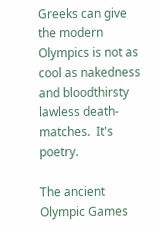Greeks can give the modern Olympics is not as cool as nakedness and bloodthirsty lawless death-matches.  It's poetry.

The ancient Olympic Games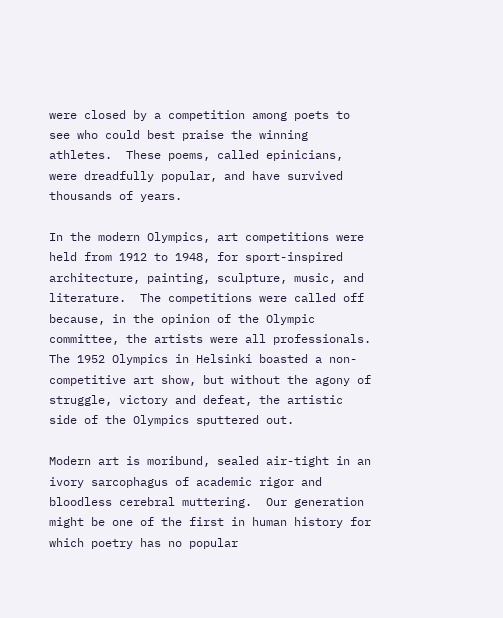were closed by a competition among poets to see who could best praise the winning athletes.  These poems, called epinicians, were dreadfully popular, and have survived thousands of years.

In the modern Olympics, art competitions were held from 1912 to 1948, for sport-inspired architecture, painting, sculpture, music, and literature.  The competitions were called off because, in the opinion of the Olympic committee, the artists were all professionals.  The 1952 Olympics in Helsinki boasted a non-competitive art show, but without the agony of struggle, victory and defeat, the artistic side of the Olympics sputtered out.

Modern art is moribund, sealed air-tight in an ivory sarcophagus of academic rigor and bloodless cerebral muttering.  Our generation might be one of the first in human history for which poetry has no popular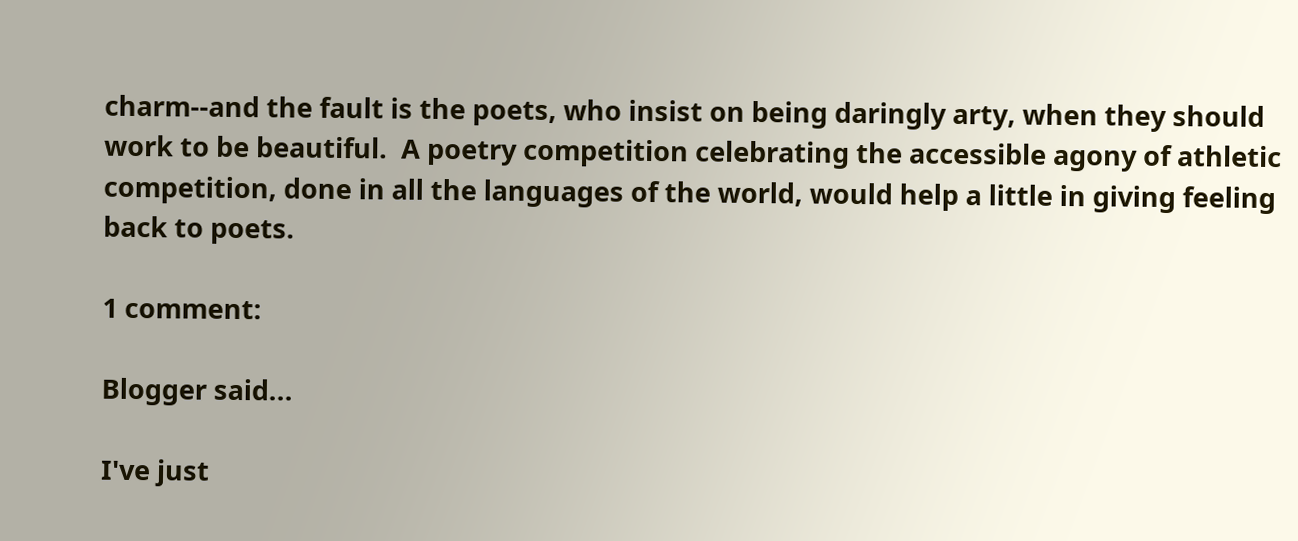charm--and the fault is the poets, who insist on being daringly arty, when they should work to be beautiful.  A poetry competition celebrating the accessible agony of athletic competition, done in all the languages of the world, would help a little in giving feeling back to poets.

1 comment:

Blogger said...

I've just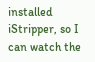installed iStripper, so I can watch the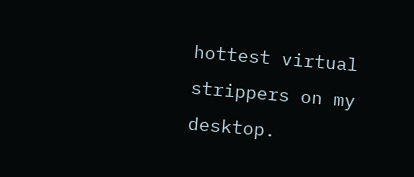hottest virtual strippers on my desktop.